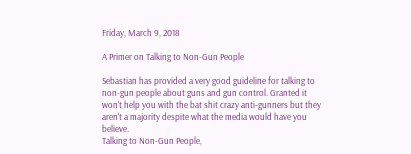Friday, March 9, 2018

A Primer on Talking to Non-Gun People

Sebastian has provided a very good guideline for talking to non-gun people about guns and gun control. Granted it won't help you with the bat shit crazy anti-gunners but they aren't a majority despite what the media would have you believe.
Talking to Non-Gun People,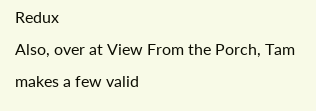Redux
Also, over at View From the Porch, Tam makes a few valid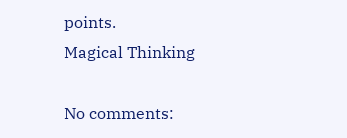points.
Magical Thinking

No comments: